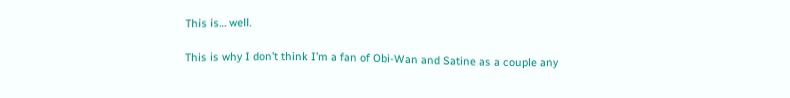This is… well.

This is why I don’t think I’m a fan of Obi-Wan and Satine as a couple any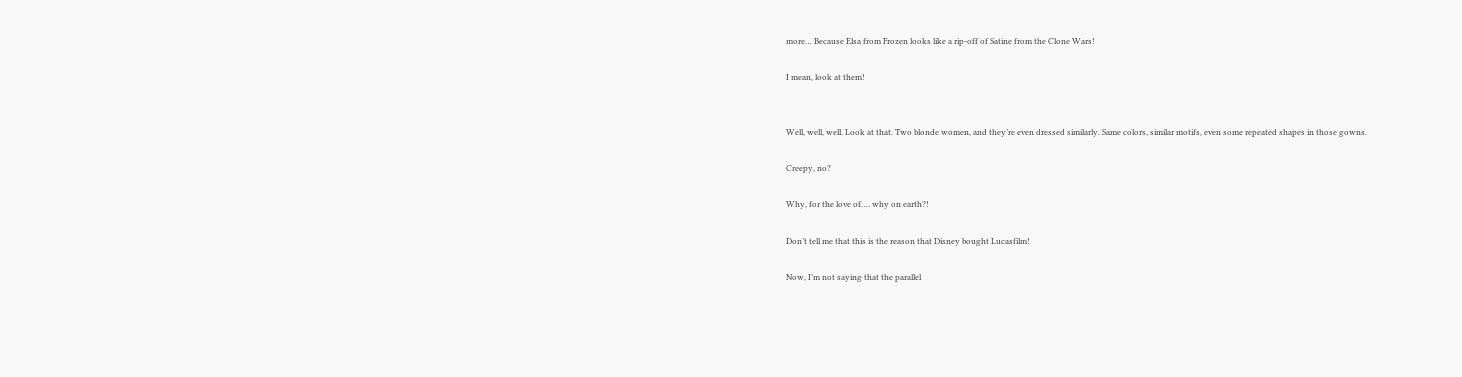more… Because Elsa from Frozen looks like a rip-off of Satine from the Clone Wars!

I mean, look at them!


Well, well, well. Look at that. Two blonde women, and they’re even dressed similarly. Same colors, similar motifs, even some repeated shapes in those gowns.

Creepy, no?

Why, for the love of…. why on earth?!

Don’t tell me that this is the reason that Disney bought Lucasfilm!

Now, I’m not saying that the parallel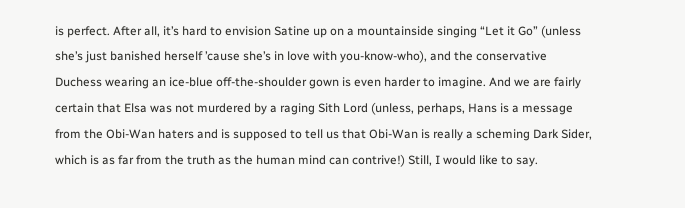is perfect. After all, it’s hard to envision Satine up on a mountainside singing “Let it Go” (unless she’s just banished herself ’cause she’s in love with you-know-who), and the conservative Duchess wearing an ice-blue off-the-shoulder gown is even harder to imagine. And we are fairly certain that Elsa was not murdered by a raging Sith Lord (unless, perhaps, Hans is a message from the Obi-Wan haters and is supposed to tell us that Obi-Wan is really a scheming Dark Sider, which is as far from the truth as the human mind can contrive!) Still, I would like to say.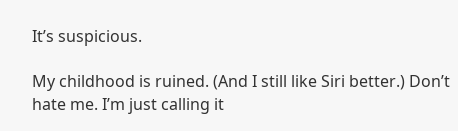It’s suspicious.

My childhood is ruined. (And I still like Siri better.) Don’t hate me. I’m just calling it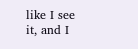like I see it, and I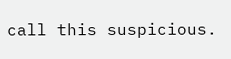call this suspicious.